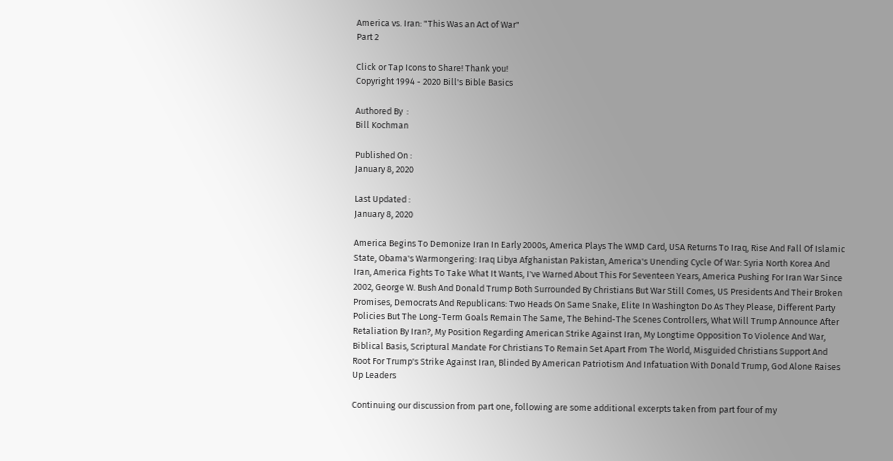America vs. Iran: "This Was an Act of War"
Part 2

Click or Tap Icons to Share! Thank you!
Copyright 1994 - 2020 Bill's Bible Basics

Authored By  :
Bill Kochman

Published On :
January 8, 2020

Last Updated :
January 8, 2020

America Begins To Demonize Iran In Early 2000s, America Plays The WMD Card, USA Returns To Iraq, Rise And Fall Of Islamic State, Obama's Warmongering: Iraq Libya Afghanistan Pakistan, America's Unending Cycle Of War: Syria North Korea And Iran, America Fights To Take What It Wants, I've Warned About This For Seventeen Years, America Pushing For Iran War Since 2002, George W. Bush And Donald Trump Both Surrounded By Christians But War Still Comes, US Presidents And Their Broken Promises, Democrats And Republicans: Two Heads On Same Snake, Elite In Washington Do As They Please, Different Party Policies But The Long-Term Goals Remain The Same, The Behind-The Scenes Controllers, What Will Trump Announce After Retaliation By Iran?, My Position Regarding American Strike Against Iran, My Longtime Opposition To Violence And War, Biblical Basis, Scriptural Mandate For Christians To Remain Set Apart From The World, Misguided Christians Support And Root For Trump's Strike Against Iran, Blinded By American Patriotism And Infatuation With Donald Trump, God Alone Raises Up Leaders

Continuing our discussion from part one, following are some additional excerpts taken from part four of my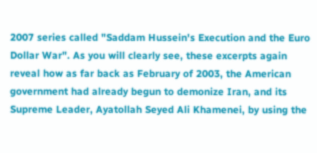2007 series called "Saddam Hussein's Execution and the Euro Dollar War". As you will clearly see, these excerpts again reveal how as far back as February of 2003, the American government had already begun to demonize Iran, and its Supreme Leader, Ayatollah Seyed Ali Khamenei, by using the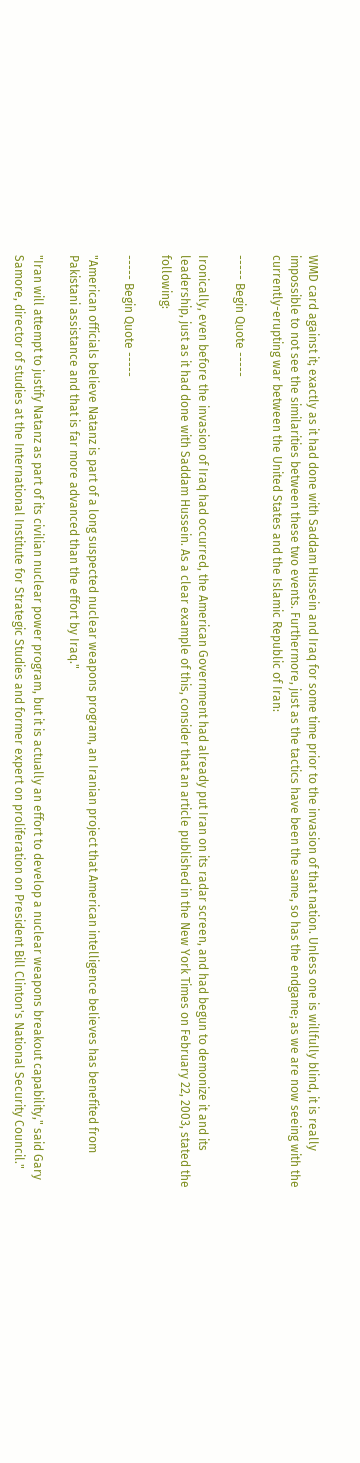WMD card against it; exactly as it had done with Saddam Hussein and Iraq for some time prior to the invasion of that nation. Unless one is willfully blind, it is really impossible to not see the similarities between these two events. Furthermore, just as the tactics have been the same, so has the endgame; as we are now seeing with the currently-erupting war between the United States and the Islamic Republic of Iran:

----- Begin Quote -----

Ironically, even before the invasion of Iraq had occurred, the American Government had already put Iran on its radar screen, and had begun to demonize it and its leadership, just as it had done with Saddam Hussein. As a clear example of this, consider that an article published in the New York Times on February 22, 2003, stated the following:

----- Begin Quote -----

"American officials believe Natanz is part of a long suspected nuclear weapons program, an Iranian project that American intelligence believes has benefited from Pakistani assistance and that is far more advanced than the effort by Iraq."

"Iran will attempt to justify Natanz as part of its civilian nuclear power program, but it is actually an effort to develop a nuclear weapons breakout capability," said Gary Samore, director of studies at the International Institute for Strategic Studies and former expert on proliferation on President Bill Clinton's National Security Council."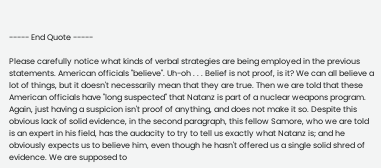----- End Quote -----

Please carefully notice what kinds of verbal strategies are being employed in the previous statements. American officials "believe". Uh-oh . . . Belief is not proof, is it? We can all believe a lot of things, but it doesn't necessarily mean that they are true. Then we are told that these American officials have "long suspected" that Natanz is part of a nuclear weapons program. Again, just having a suspicion isn't proof of anything, and does not make it so. Despite this obvious lack of solid evidence, in the second paragraph, this fellow Samore, who we are told is an expert in his field, has the audacity to try to tell us exactly what Natanz is; and he obviously expects us to believe him, even though he hasn't offered us a single solid shred of evidence. We are supposed to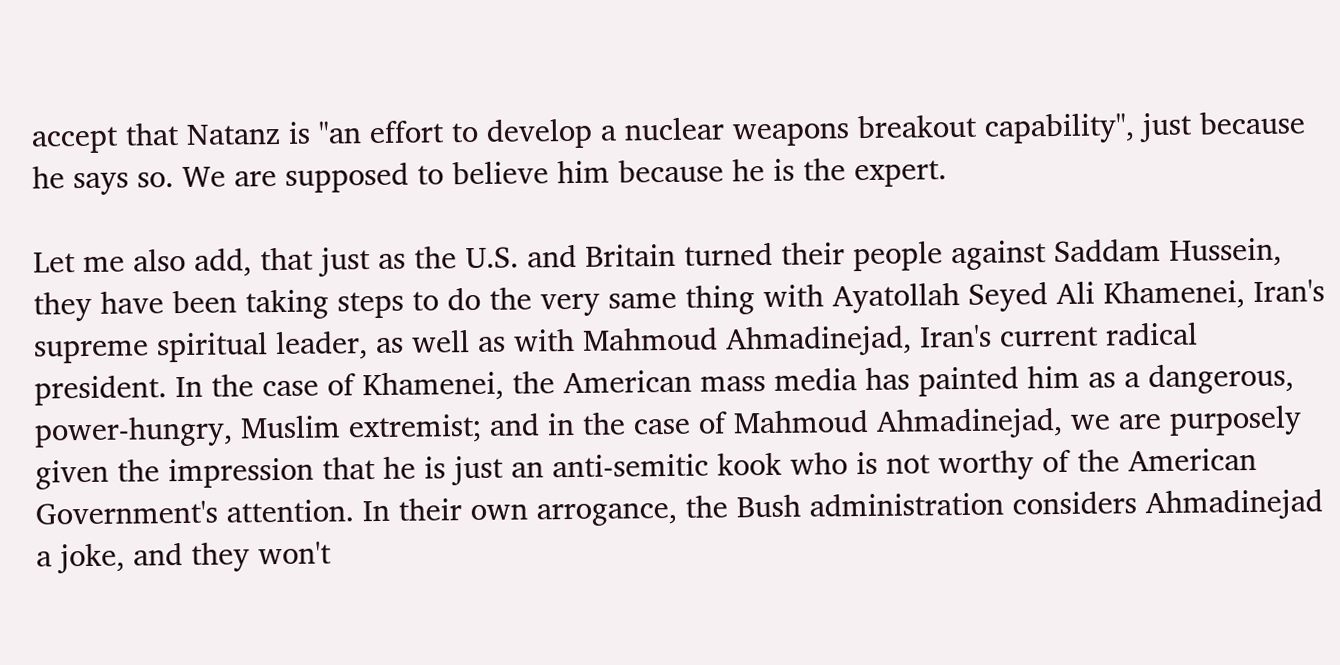accept that Natanz is "an effort to develop a nuclear weapons breakout capability", just because he says so. We are supposed to believe him because he is the expert.

Let me also add, that just as the U.S. and Britain turned their people against Saddam Hussein, they have been taking steps to do the very same thing with Ayatollah Seyed Ali Khamenei, Iran's supreme spiritual leader, as well as with Mahmoud Ahmadinejad, Iran's current radical president. In the case of Khamenei, the American mass media has painted him as a dangerous, power-hungry, Muslim extremist; and in the case of Mahmoud Ahmadinejad, we are purposely given the impression that he is just an anti-semitic kook who is not worthy of the American Government's attention. In their own arrogance, the Bush administration considers Ahmadinejad a joke, and they won't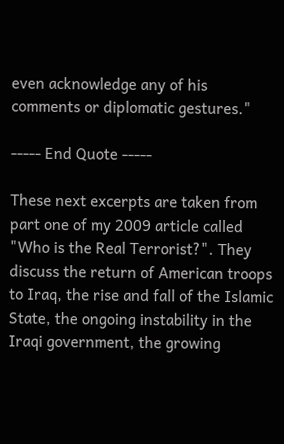even acknowledge any of his comments or diplomatic gestures."

----- End Quote -----

These next excerpts are taken from part one of my 2009 article called "Who is the Real Terrorist?". They discuss the return of American troops to Iraq, the rise and fall of the Islamic State, the ongoing instability in the Iraqi government, the growing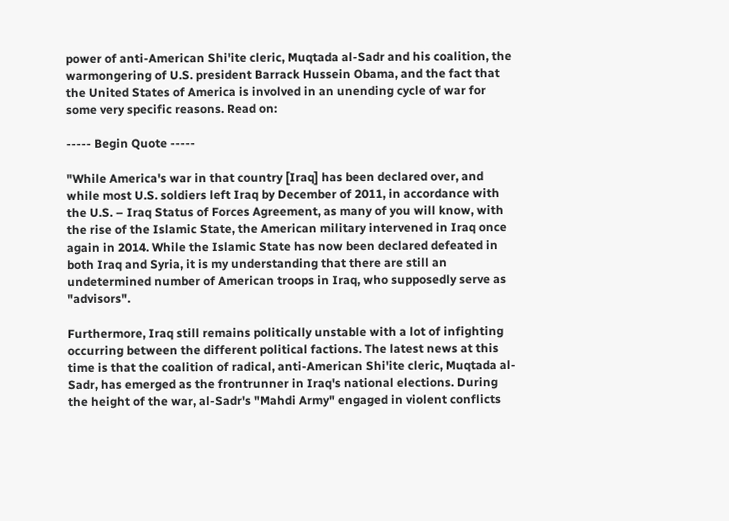power of anti-American Shi'ite cleric, Muqtada al-Sadr and his coalition, the warmongering of U.S. president Barrack Hussein Obama, and the fact that the United States of America is involved in an unending cycle of war for some very specific reasons. Read on:

----- Begin Quote -----

"While America's war in that country [Iraq] has been declared over, and while most U.S. soldiers left Iraq by December of 2011, in accordance with the U.S. – Iraq Status of Forces Agreement, as many of you will know, with the rise of the Islamic State, the American military intervened in Iraq once again in 2014. While the Islamic State has now been declared defeated in both Iraq and Syria, it is my understanding that there are still an undetermined number of American troops in Iraq, who supposedly serve as "advisors".

Furthermore, Iraq still remains politically unstable with a lot of infighting occurring between the different political factions. The latest news at this time is that the coalition of radical, anti-American Shi'ite cleric, Muqtada al-Sadr, has emerged as the frontrunner in Iraq's national elections. During the height of the war, al-Sadr's "Mahdi Army" engaged in violent conflicts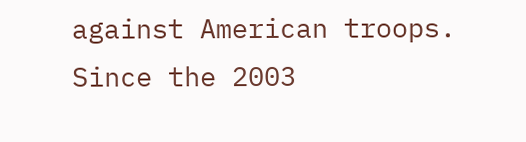against American troops. Since the 2003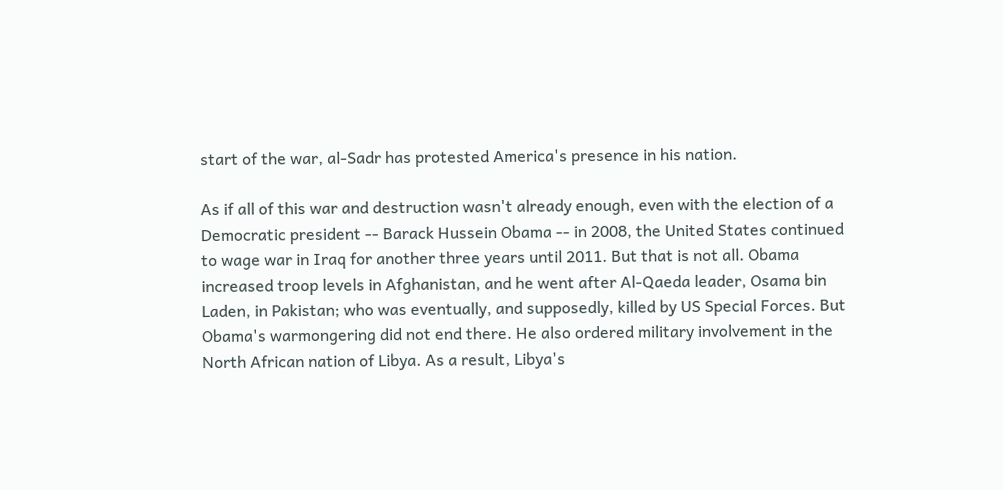start of the war, al-Sadr has protested America's presence in his nation.

As if all of this war and destruction wasn't already enough, even with the election of a Democratic president -- Barack Hussein Obama -- in 2008, the United States continued to wage war in Iraq for another three years until 2011. But that is not all. Obama increased troop levels in Afghanistan, and he went after Al-Qaeda leader, Osama bin Laden, in Pakistan; who was eventually, and supposedly, killed by US Special Forces. But Obama's warmongering did not end there. He also ordered military involvement in the North African nation of Libya. As a result, Libya's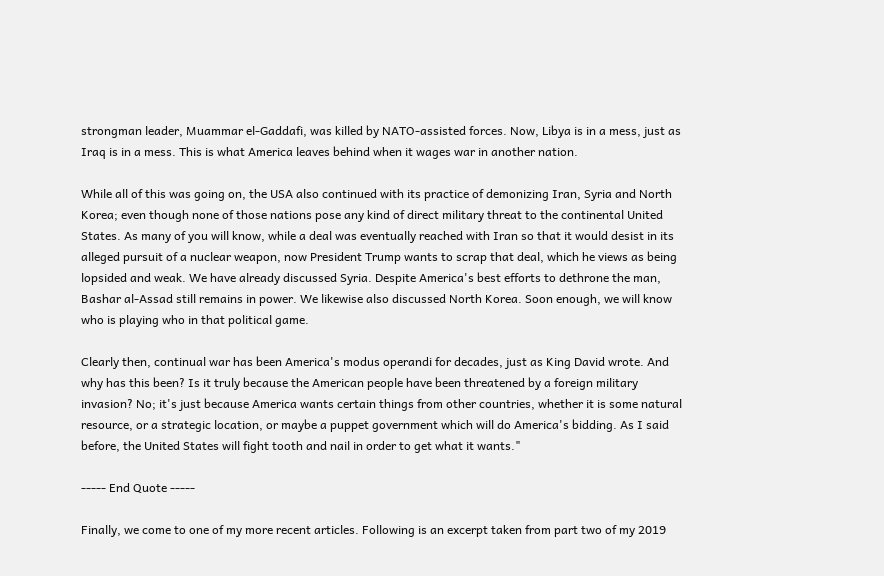strongman leader, Muammar el-Gaddafi, was killed by NATO-assisted forces. Now, Libya is in a mess, just as Iraq is in a mess. This is what America leaves behind when it wages war in another nation.

While all of this was going on, the USA also continued with its practice of demonizing Iran, Syria and North Korea; even though none of those nations pose any kind of direct military threat to the continental United States. As many of you will know, while a deal was eventually reached with Iran so that it would desist in its alleged pursuit of a nuclear weapon, now President Trump wants to scrap that deal, which he views as being lopsided and weak. We have already discussed Syria. Despite America's best efforts to dethrone the man, Bashar al-Assad still remains in power. We likewise also discussed North Korea. Soon enough, we will know who is playing who in that political game.

Clearly then, continual war has been America's modus operandi for decades, just as King David wrote. And why has this been? Is it truly because the American people have been threatened by a foreign military invasion? No; it's just because America wants certain things from other countries, whether it is some natural resource, or a strategic location, or maybe a puppet government which will do America's bidding. As I said before, the United States will fight tooth and nail in order to get what it wants."

----- End Quote -----

Finally, we come to one of my more recent articles. Following is an excerpt taken from part two of my 2019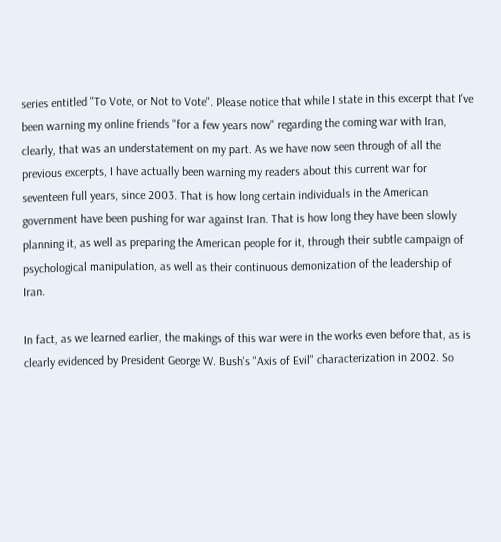series entitled "To Vote, or Not to Vote". Please notice that while I state in this excerpt that I've been warning my online friends "for a few years now" regarding the coming war with Iran, clearly, that was an understatement on my part. As we have now seen through of all the previous excerpts, I have actually been warning my readers about this current war for seventeen full years, since 2003. That is how long certain individuals in the American government have been pushing for war against Iran. That is how long they have been slowly planning it, as well as preparing the American people for it, through their subtle campaign of psychological manipulation, as well as their continuous demonization of the leadership of Iran.

In fact, as we learned earlier, the makings of this war were in the works even before that, as is clearly evidenced by President George W. Bush's "Axis of Evil" characterization in 2002. So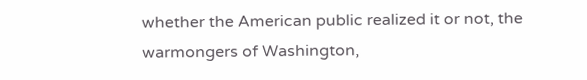whether the American public realized it or not, the warmongers of Washington,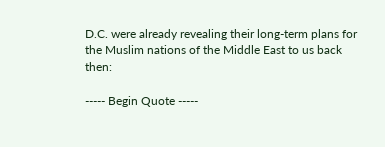D.C. were already revealing their long-term plans for the Muslim nations of the Middle East to us back then:

----- Begin Quote -----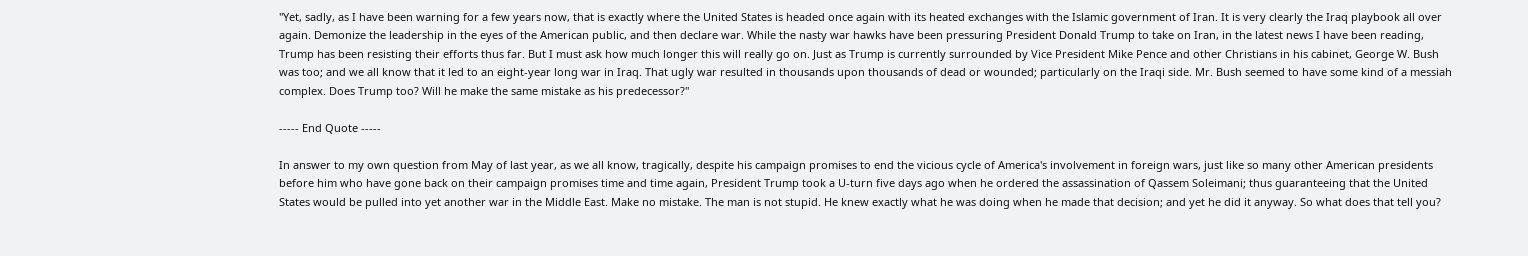"Yet, sadly, as I have been warning for a few years now, that is exactly where the United States is headed once again with its heated exchanges with the Islamic government of Iran. It is very clearly the Iraq playbook all over again. Demonize the leadership in the eyes of the American public, and then declare war. While the nasty war hawks have been pressuring President Donald Trump to take on Iran, in the latest news I have been reading, Trump has been resisting their efforts thus far. But I must ask how much longer this will really go on. Just as Trump is currently surrounded by Vice President Mike Pence and other Christians in his cabinet, George W. Bush was too; and we all know that it led to an eight-year long war in Iraq. That ugly war resulted in thousands upon thousands of dead or wounded; particularly on the Iraqi side. Mr. Bush seemed to have some kind of a messiah complex. Does Trump too? Will he make the same mistake as his predecessor?"

----- End Quote -----

In answer to my own question from May of last year, as we all know, tragically, despite his campaign promises to end the vicious cycle of America's involvement in foreign wars, just like so many other American presidents before him who have gone back on their campaign promises time and time again, President Trump took a U-turn five days ago when he ordered the assassination of Qassem Soleimani; thus guaranteeing that the United States would be pulled into yet another war in the Middle East. Make no mistake. The man is not stupid. He knew exactly what he was doing when he made that decision; and yet he did it anyway. So what does that tell you?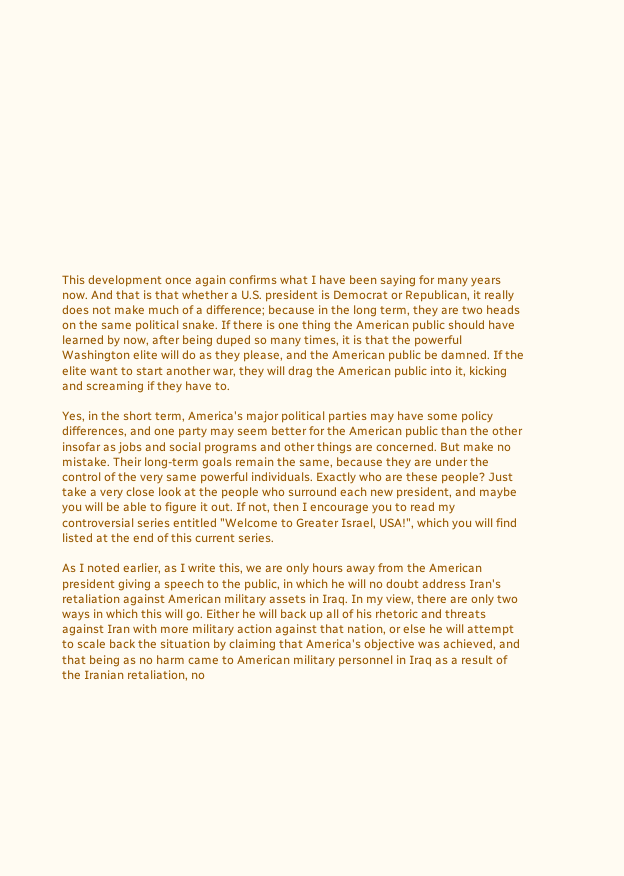This development once again confirms what I have been saying for many years now. And that is that whether a U.S. president is Democrat or Republican, it really does not make much of a difference; because in the long term, they are two heads on the same political snake. If there is one thing the American public should have learned by now, after being duped so many times, it is that the powerful Washington elite will do as they please, and the American public be damned. If the elite want to start another war, they will drag the American public into it, kicking and screaming if they have to.

Yes, in the short term, America's major political parties may have some policy differences, and one party may seem better for the American public than the other insofar as jobs and social programs and other things are concerned. But make no mistake. Their long-term goals remain the same, because they are under the control of the very same powerful individuals. Exactly who are these people? Just take a very close look at the people who surround each new president, and maybe you will be able to figure it out. If not, then I encourage you to read my controversial series entitled "Welcome to Greater Israel, USA!", which you will find listed at the end of this current series.

As I noted earlier, as I write this, we are only hours away from the American president giving a speech to the public, in which he will no doubt address Iran's retaliation against American military assets in Iraq. In my view, there are only two ways in which this will go. Either he will back up all of his rhetoric and threats against Iran with more military action against that nation, or else he will attempt to scale back the situation by claiming that America's objective was achieved, and that being as no harm came to American military personnel in Iraq as a result of the Iranian retaliation, no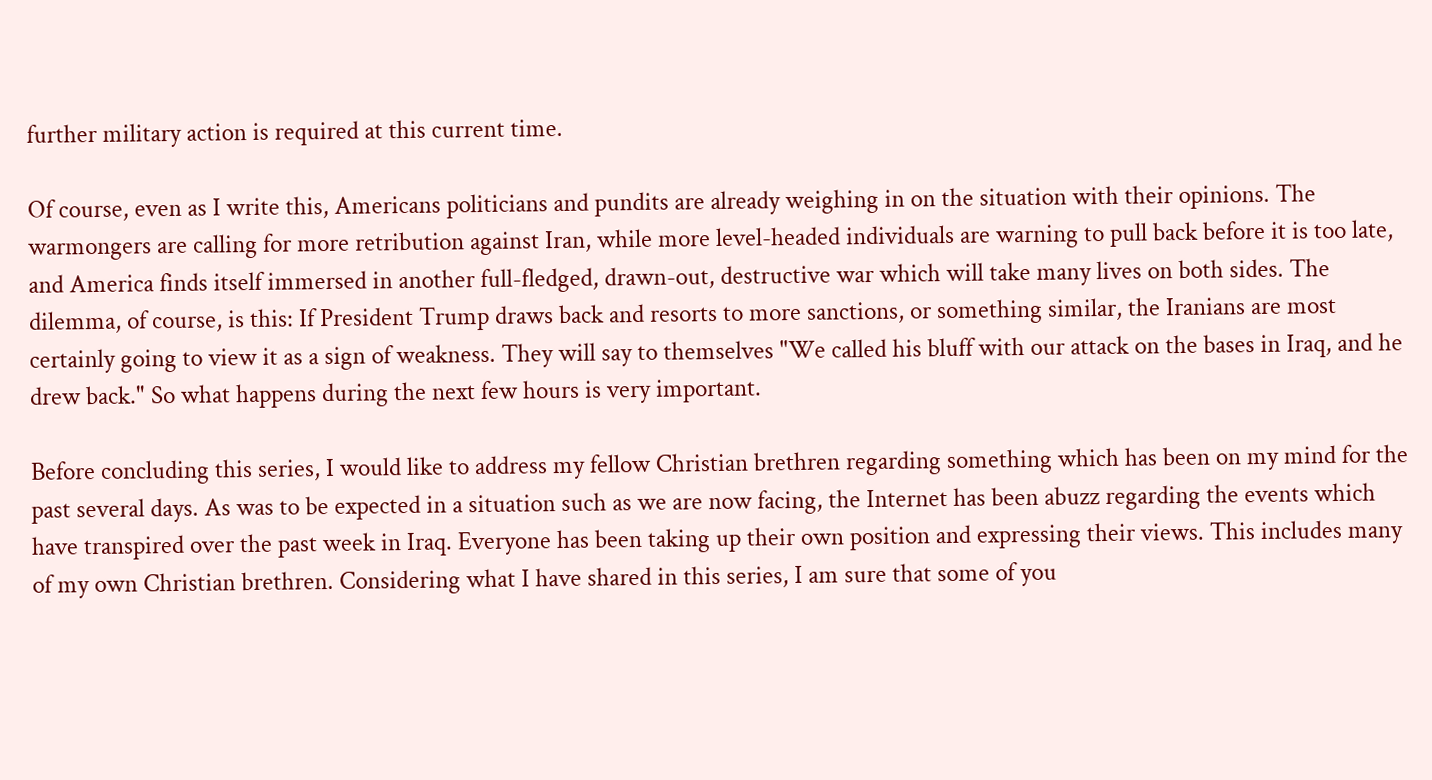further military action is required at this current time.

Of course, even as I write this, Americans politicians and pundits are already weighing in on the situation with their opinions. The warmongers are calling for more retribution against Iran, while more level-headed individuals are warning to pull back before it is too late, and America finds itself immersed in another full-fledged, drawn-out, destructive war which will take many lives on both sides. The dilemma, of course, is this: If President Trump draws back and resorts to more sanctions, or something similar, the Iranians are most certainly going to view it as a sign of weakness. They will say to themselves "We called his bluff with our attack on the bases in Iraq, and he drew back." So what happens during the next few hours is very important.

Before concluding this series, I would like to address my fellow Christian brethren regarding something which has been on my mind for the past several days. As was to be expected in a situation such as we are now facing, the Internet has been abuzz regarding the events which have transpired over the past week in Iraq. Everyone has been taking up their own position and expressing their views. This includes many of my own Christian brethren. Considering what I have shared in this series, I am sure that some of you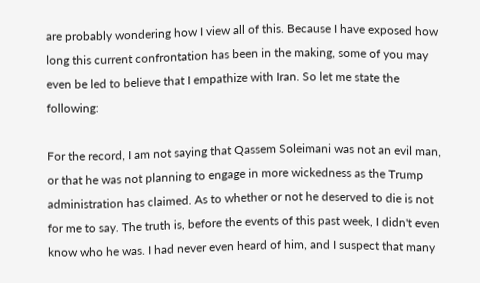are probably wondering how I view all of this. Because I have exposed how long this current confrontation has been in the making, some of you may even be led to believe that I empathize with Iran. So let me state the following:

For the record, I am not saying that Qassem Soleimani was not an evil man, or that he was not planning to engage in more wickedness as the Trump administration has claimed. As to whether or not he deserved to die is not for me to say. The truth is, before the events of this past week, I didn't even know who he was. I had never even heard of him, and I suspect that many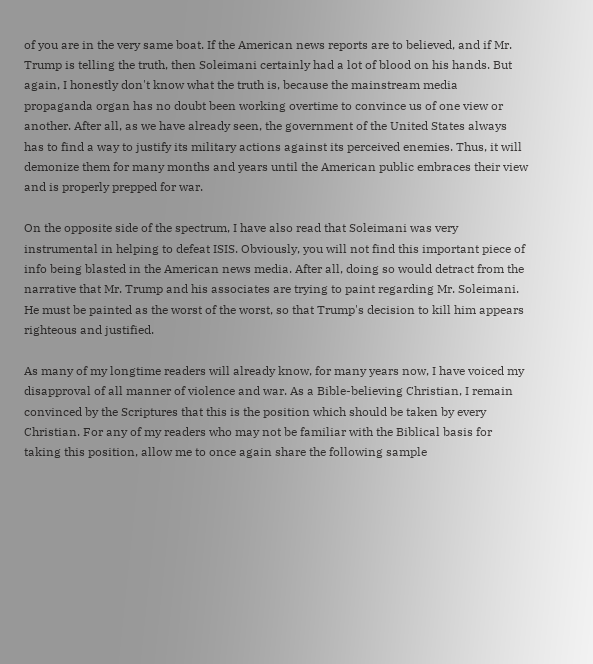of you are in the very same boat. If the American news reports are to believed, and if Mr. Trump is telling the truth, then Soleimani certainly had a lot of blood on his hands. But again, I honestly don't know what the truth is, because the mainstream media propaganda organ has no doubt been working overtime to convince us of one view or another. After all, as we have already seen, the government of the United States always has to find a way to justify its military actions against its perceived enemies. Thus, it will demonize them for many months and years until the American public embraces their view and is properly prepped for war.

On the opposite side of the spectrum, I have also read that Soleimani was very instrumental in helping to defeat ISIS. Obviously, you will not find this important piece of info being blasted in the American news media. After all, doing so would detract from the narrative that Mr. Trump and his associates are trying to paint regarding Mr. Soleimani. He must be painted as the worst of the worst, so that Trump's decision to kill him appears righteous and justified.

As many of my longtime readers will already know, for many years now, I have voiced my disapproval of all manner of violence and war. As a Bible-believing Christian, I remain convinced by the Scriptures that this is the position which should be taken by every Christian. For any of my readers who may not be familiar with the Biblical basis for taking this position, allow me to once again share the following sample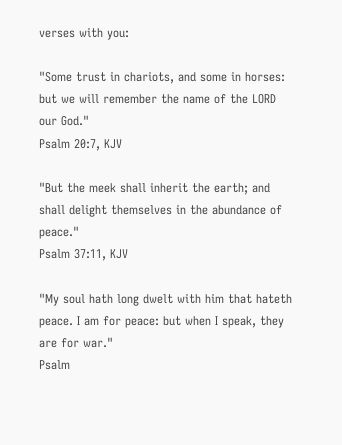verses with you:

"Some trust in chariots, and some in horses: but we will remember the name of the LORD our God."
Psalm 20:7, KJV

"But the meek shall inherit the earth; and shall delight themselves in the abundance of peace."
Psalm 37:11, KJV

"My soul hath long dwelt with him that hateth peace. I am for peace: but when I speak, they are for war."
Psalm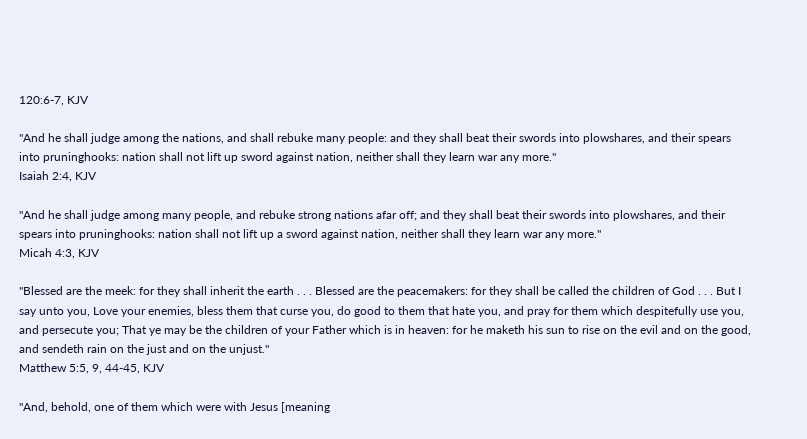120:6-7, KJV

"And he shall judge among the nations, and shall rebuke many people: and they shall beat their swords into plowshares, and their spears into pruninghooks: nation shall not lift up sword against nation, neither shall they learn war any more."
Isaiah 2:4, KJV

"And he shall judge among many people, and rebuke strong nations afar off; and they shall beat their swords into plowshares, and their spears into pruninghooks: nation shall not lift up a sword against nation, neither shall they learn war any more."
Micah 4:3, KJV

"Blessed are the meek: for they shall inherit the earth . . . Blessed are the peacemakers: for they shall be called the children of God . . . But I say unto you, Love your enemies, bless them that curse you, do good to them that hate you, and pray for them which despitefully use you, and persecute you; That ye may be the children of your Father which is in heaven: for he maketh his sun to rise on the evil and on the good, and sendeth rain on the just and on the unjust."
Matthew 5:5, 9, 44-45, KJV

"And, behold, one of them which were with Jesus [meaning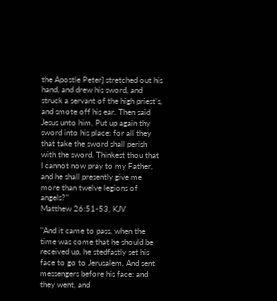the Apostle Peter] stretched out his hand, and drew his sword, and struck a servant of the high priest's, and smote off his ear. Then said Jesus unto him, Put up again thy sword into his place: for all they that take the sword shall perish with the sword. Thinkest thou that I cannot now pray to my Father, and he shall presently give me more than twelve legions of angels?"
Matthew 26:51-53, KJV

"And it came to pass, when the time was come that he should be received up, he stedfastly set his face to go to Jerusalem, And sent messengers before his face: and they went, and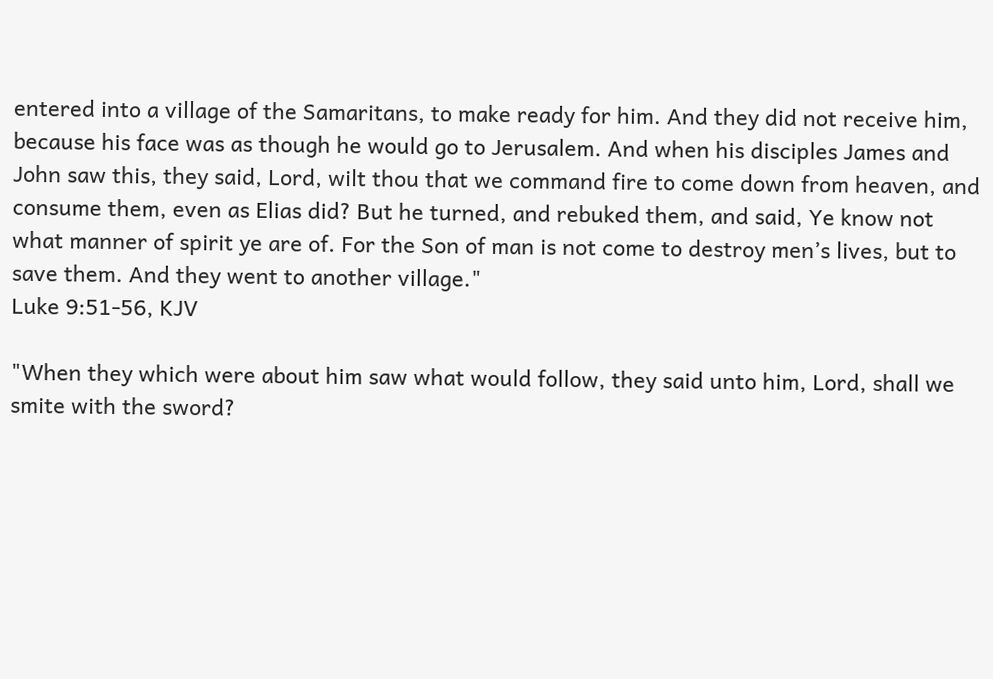entered into a village of the Samaritans, to make ready for him. And they did not receive him, because his face was as though he would go to Jerusalem. And when his disciples James and John saw this, they said, Lord, wilt thou that we command fire to come down from heaven, and consume them, even as Elias did? But he turned, and rebuked them, and said, Ye know not what manner of spirit ye are of. For the Son of man is not come to destroy men’s lives, but to save them. And they went to another village."
Luke 9:51-56, KJV

"When they which were about him saw what would follow, they said unto him, Lord, shall we smite with the sword?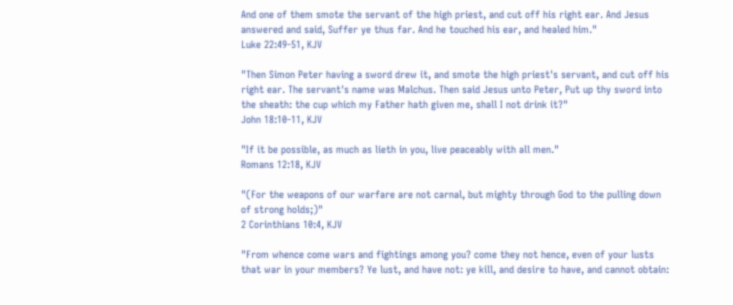And one of them smote the servant of the high priest, and cut off his right ear. And Jesus answered and said, Suffer ye thus far. And he touched his ear, and healed him."
Luke 22:49-51, KJV

"Then Simon Peter having a sword drew it, and smote the high priest's servant, and cut off his right ear. The servant's name was Malchus. Then said Jesus unto Peter, Put up thy sword into the sheath: the cup which my Father hath given me, shall I not drink it?"
John 18:10-11, KJV

"If it be possible, as much as lieth in you, live peaceably with all men."
Romans 12:18, KJV

"(For the weapons of our warfare are not carnal, but mighty through God to the pulling down of strong holds;)"
2 Corinthians 10:4, KJV

"From whence come wars and fightings among you? come they not hence, even of your lusts that war in your members? Ye lust, and have not: ye kill, and desire to have, and cannot obtain: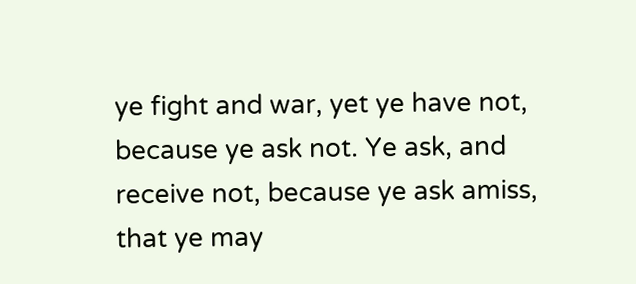ye fight and war, yet ye have not, because ye ask not. Ye ask, and receive not, because ye ask amiss, that ye may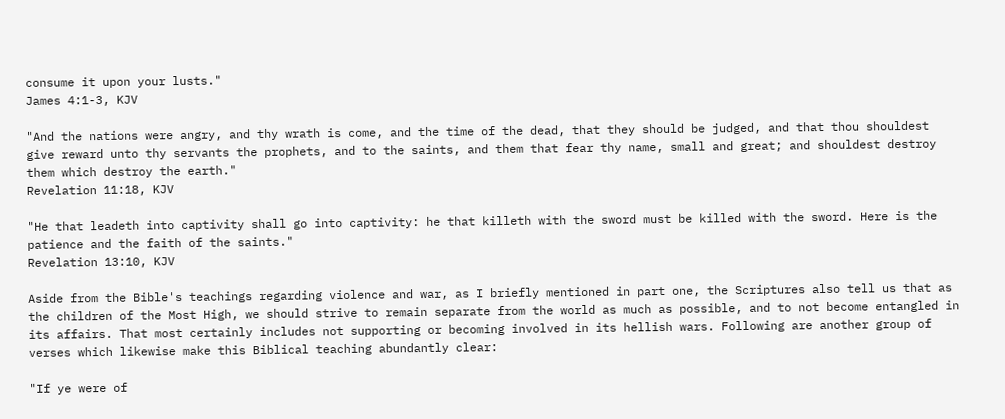consume it upon your lusts."
James 4:1-3, KJV

"And the nations were angry, and thy wrath is come, and the time of the dead, that they should be judged, and that thou shouldest give reward unto thy servants the prophets, and to the saints, and them that fear thy name, small and great; and shouldest destroy them which destroy the earth."
Revelation 11:18, KJV

"He that leadeth into captivity shall go into captivity: he that killeth with the sword must be killed with the sword. Here is the patience and the faith of the saints."
Revelation 13:10, KJV

Aside from the Bible's teachings regarding violence and war, as I briefly mentioned in part one, the Scriptures also tell us that as the children of the Most High, we should strive to remain separate from the world as much as possible, and to not become entangled in its affairs. That most certainly includes not supporting or becoming involved in its hellish wars. Following are another group of verses which likewise make this Biblical teaching abundantly clear:

"If ye were of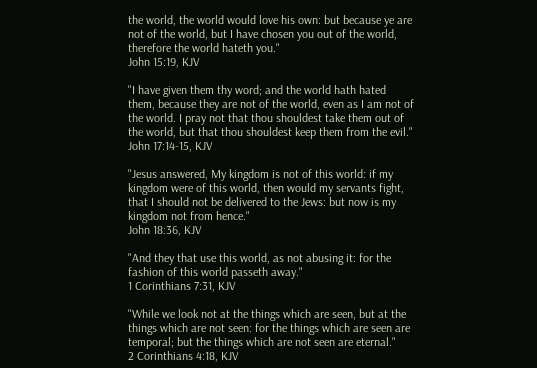the world, the world would love his own: but because ye are not of the world, but I have chosen you out of the world, therefore the world hateth you."
John 15:19, KJV

"I have given them thy word; and the world hath hated them, because they are not of the world, even as I am not of the world. I pray not that thou shouldest take them out of the world, but that thou shouldest keep them from the evil."
John 17:14-15, KJV

"Jesus answered, My kingdom is not of this world: if my kingdom were of this world, then would my servants fight, that I should not be delivered to the Jews: but now is my kingdom not from hence."
John 18:36, KJV

"And they that use this world, as not abusing it: for the fashion of this world passeth away."
1 Corinthians 7:31, KJV

"While we look not at the things which are seen, but at the things which are not seen: for the things which are seen are temporal; but the things which are not seen are eternal."
2 Corinthians 4:18, KJV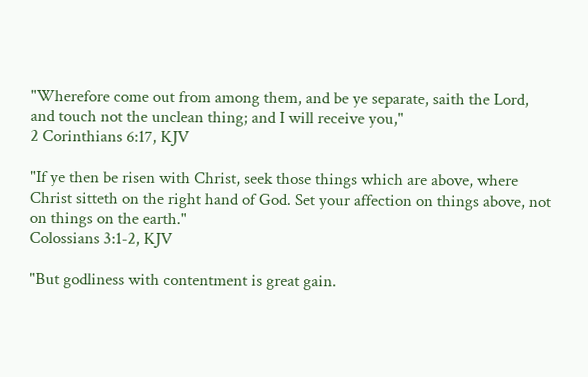"Wherefore come out from among them, and be ye separate, saith the Lord, and touch not the unclean thing; and I will receive you,"
2 Corinthians 6:17, KJV

"If ye then be risen with Christ, seek those things which are above, where Christ sitteth on the right hand of God. Set your affection on things above, not on things on the earth."
Colossians 3:1-2, KJV

"But godliness with contentment is great gain.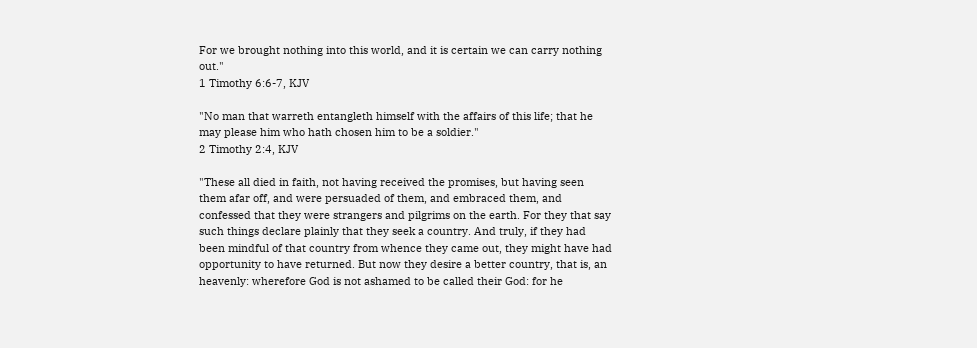For we brought nothing into this world, and it is certain we can carry nothing out."
1 Timothy 6:6-7, KJV

"No man that warreth entangleth himself with the affairs of this life; that he may please him who hath chosen him to be a soldier."
2 Timothy 2:4, KJV

"These all died in faith, not having received the promises, but having seen them afar off, and were persuaded of them, and embraced them, and confessed that they were strangers and pilgrims on the earth. For they that say such things declare plainly that they seek a country. And truly, if they had been mindful of that country from whence they came out, they might have had opportunity to have returned. But now they desire a better country, that is, an heavenly: wherefore God is not ashamed to be called their God: for he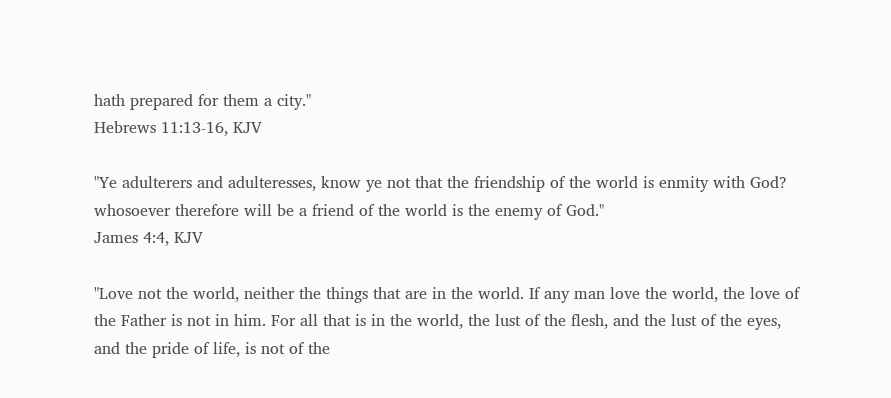hath prepared for them a city."
Hebrews 11:13-16, KJV

"Ye adulterers and adulteresses, know ye not that the friendship of the world is enmity with God? whosoever therefore will be a friend of the world is the enemy of God."
James 4:4, KJV

"Love not the world, neither the things that are in the world. If any man love the world, the love of the Father is not in him. For all that is in the world, the lust of the flesh, and the lust of the eyes, and the pride of life, is not of the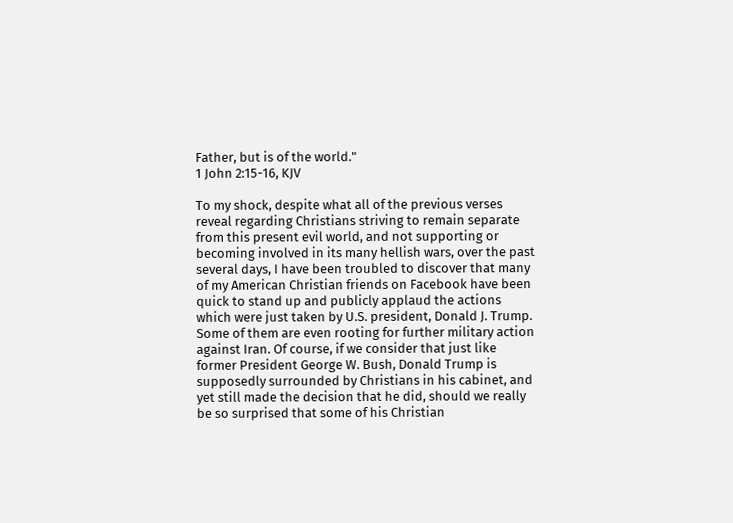Father, but is of the world."
1 John 2:15-16, KJV

To my shock, despite what all of the previous verses reveal regarding Christians striving to remain separate from this present evil world, and not supporting or becoming involved in its many hellish wars, over the past several days, I have been troubled to discover that many of my American Christian friends on Facebook have been quick to stand up and publicly applaud the actions which were just taken by U.S. president, Donald J. Trump. Some of them are even rooting for further military action against Iran. Of course, if we consider that just like former President George W. Bush, Donald Trump is supposedly surrounded by Christians in his cabinet, and yet still made the decision that he did, should we really be so surprised that some of his Christian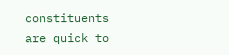constituents are quick to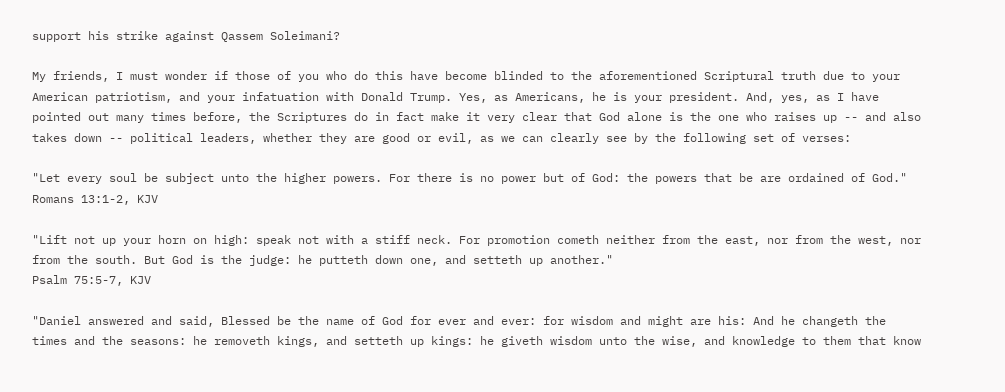support his strike against Qassem Soleimani?

My friends, I must wonder if those of you who do this have become blinded to the aforementioned Scriptural truth due to your American patriotism, and your infatuation with Donald Trump. Yes, as Americans, he is your president. And, yes, as I have pointed out many times before, the Scriptures do in fact make it very clear that God alone is the one who raises up -- and also takes down -- political leaders, whether they are good or evil, as we can clearly see by the following set of verses:

"Let every soul be subject unto the higher powers. For there is no power but of God: the powers that be are ordained of God."
Romans 13:1-2, KJV

"Lift not up your horn on high: speak not with a stiff neck. For promotion cometh neither from the east, nor from the west, nor from the south. But God is the judge: he putteth down one, and setteth up another."
Psalm 75:5-7, KJV

"Daniel answered and said, Blessed be the name of God for ever and ever: for wisdom and might are his: And he changeth the times and the seasons: he removeth kings, and setteth up kings: he giveth wisdom unto the wise, and knowledge to them that know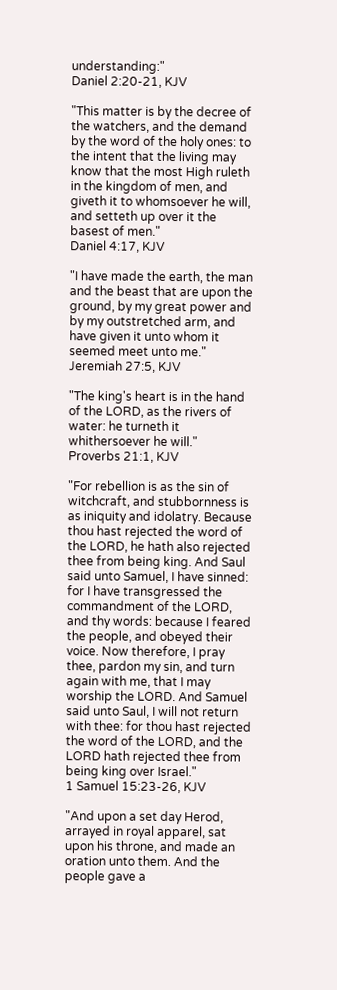understanding:"
Daniel 2:20-21, KJV

"This matter is by the decree of the watchers, and the demand by the word of the holy ones: to the intent that the living may know that the most High ruleth in the kingdom of men, and giveth it to whomsoever he will, and setteth up over it the basest of men."
Daniel 4:17, KJV

"I have made the earth, the man and the beast that are upon the ground, by my great power and by my outstretched arm, and have given it unto whom it seemed meet unto me."
Jeremiah 27:5, KJV

"The king's heart is in the hand of the LORD, as the rivers of water: he turneth it whithersoever he will."
Proverbs 21:1, KJV

"For rebellion is as the sin of witchcraft, and stubbornness is as iniquity and idolatry. Because thou hast rejected the word of the LORD, he hath also rejected thee from being king. And Saul said unto Samuel, I have sinned: for I have transgressed the commandment of the LORD, and thy words: because I feared the people, and obeyed their voice. Now therefore, I pray thee, pardon my sin, and turn again with me, that I may worship the LORD. And Samuel said unto Saul, I will not return with thee: for thou hast rejected the word of the LORD, and the LORD hath rejected thee from being king over Israel."
1 Samuel 15:23-26, KJV

"And upon a set day Herod, arrayed in royal apparel, sat upon his throne, and made an oration unto them. And the people gave a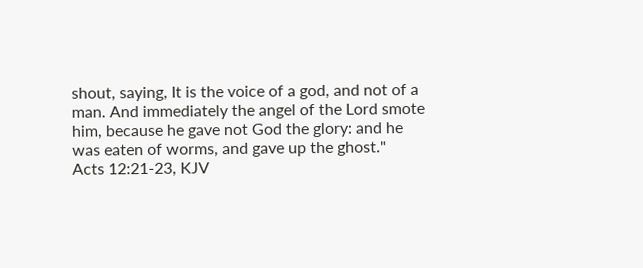shout, saying, It is the voice of a god, and not of a man. And immediately the angel of the Lord smote him, because he gave not God the glory: and he was eaten of worms, and gave up the ghost."
Acts 12:21-23, KJV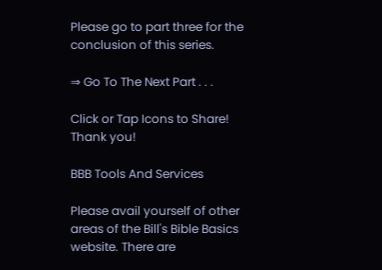Please go to part three for the conclusion of this series.

⇒ Go To The Next Part . . .

Click or Tap Icons to Share! Thank you!

BBB Tools And Services

Please avail yourself of other areas of the Bill's Bible Basics website. There are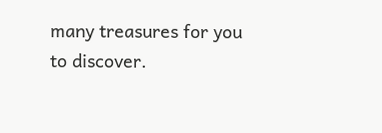many treasures for you to discover.